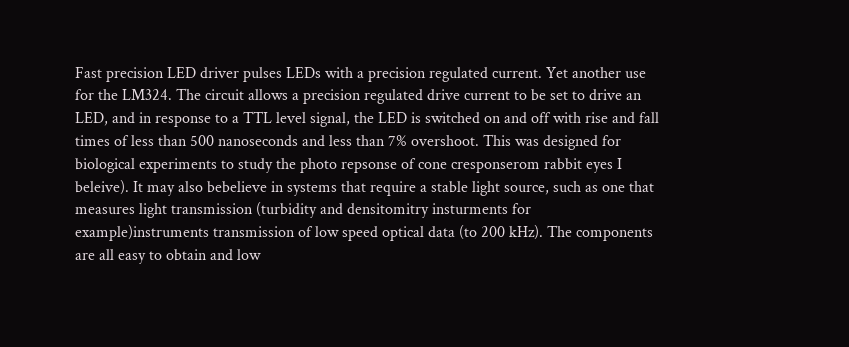Fast precision LED driver pulses LEDs with a precision regulated current. Yet another use for the LM324. The circuit allows a precision regulated drive current to be set to drive an LED, and in response to a TTL level signal, the LED is switched on and off with rise and fall times of less than 500 nanoseconds and less than 7% overshoot. This was designed for biological experiments to study the photo repsonse of cone cresponserom rabbit eyes I beleive). It may also bebelieve in systems that require a stable light source, such as one that measures light transmission (turbidity and densitomitry insturments for example)instruments transmission of low speed optical data (to 200 kHz). The components are all easy to obtain and low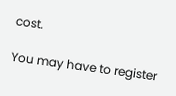cost.

You may have to register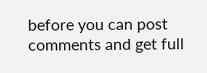before you can post comments and get full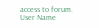access to forum.
User Name